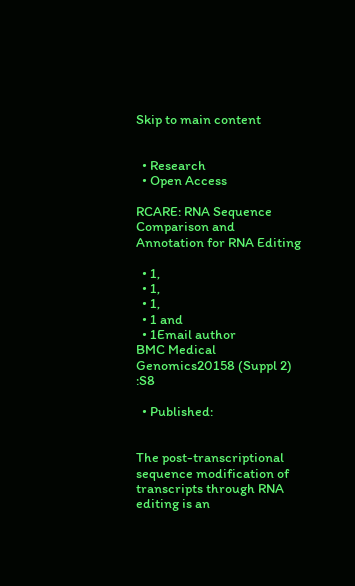Skip to main content


  • Research
  • Open Access

RCARE: RNA Sequence Comparison and Annotation for RNA Editing

  • 1,
  • 1,
  • 1,
  • 1 and
  • 1Email author
BMC Medical Genomics20158 (Suppl 2) :S8

  • Published:


The post-transcriptional sequence modification of transcripts through RNA editing is an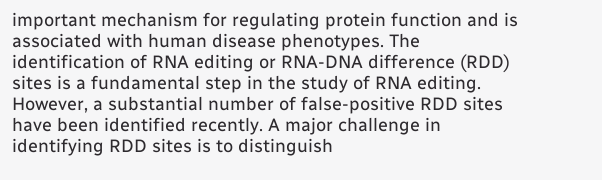important mechanism for regulating protein function and is associated with human disease phenotypes. The identification of RNA editing or RNA-DNA difference (RDD) sites is a fundamental step in the study of RNA editing. However, a substantial number of false-positive RDD sites have been identified recently. A major challenge in identifying RDD sites is to distinguish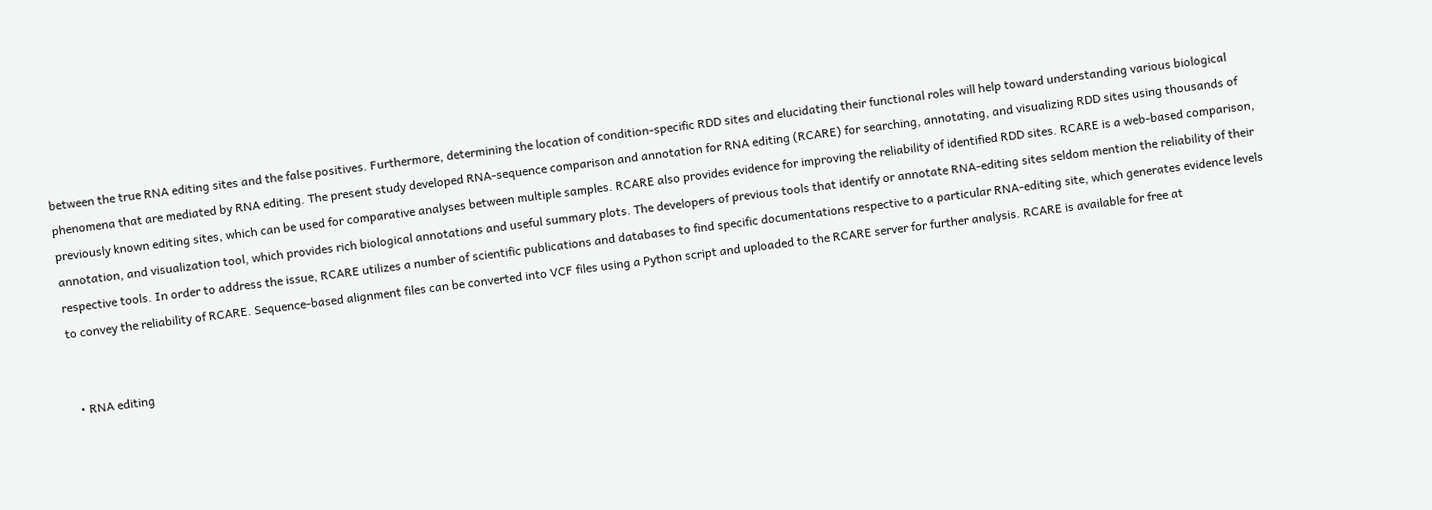between the true RNA editing sites and the false positives. Furthermore, determining the location of condition-specific RDD sites and elucidating their functional roles will help toward understanding various biological phenomena that are mediated by RNA editing. The present study developed RNA-sequence comparison and annotation for RNA editing (RCARE) for searching, annotating, and visualizing RDD sites using thousands of previously known editing sites, which can be used for comparative analyses between multiple samples. RCARE also provides evidence for improving the reliability of identified RDD sites. RCARE is a web-based comparison, annotation, and visualization tool, which provides rich biological annotations and useful summary plots. The developers of previous tools that identify or annotate RNA-editing sites seldom mention the reliability of their respective tools. In order to address the issue, RCARE utilizes a number of scientific publications and databases to find specific documentations respective to a particular RNA-editing site, which generates evidence levels to convey the reliability of RCARE. Sequence-based alignment files can be converted into VCF files using a Python script and uploaded to the RCARE server for further analysis. RCARE is available for free at


  • RNA editing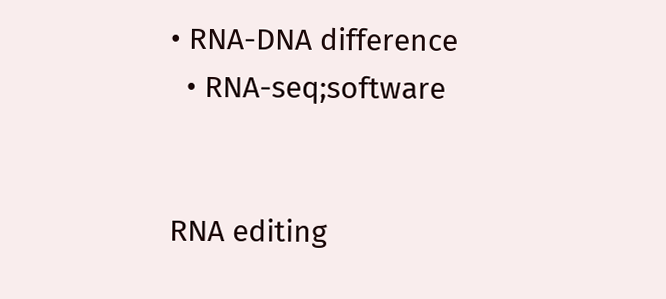• RNA-DNA difference
  • RNA-seq;software


RNA editing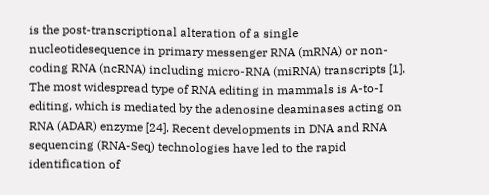is the post-transcriptional alteration of a single nucleotidesequence in primary messenger RNA (mRNA) or non-coding RNA (ncRNA) including micro-RNA (miRNA) transcripts [1]. The most widespread type of RNA editing in mammals is A-to-I editing, which is mediated by the adenosine deaminases acting on RNA (ADAR) enzyme [24]. Recent developments in DNA and RNA sequencing (RNA-Seq) technologies have led to the rapid identification of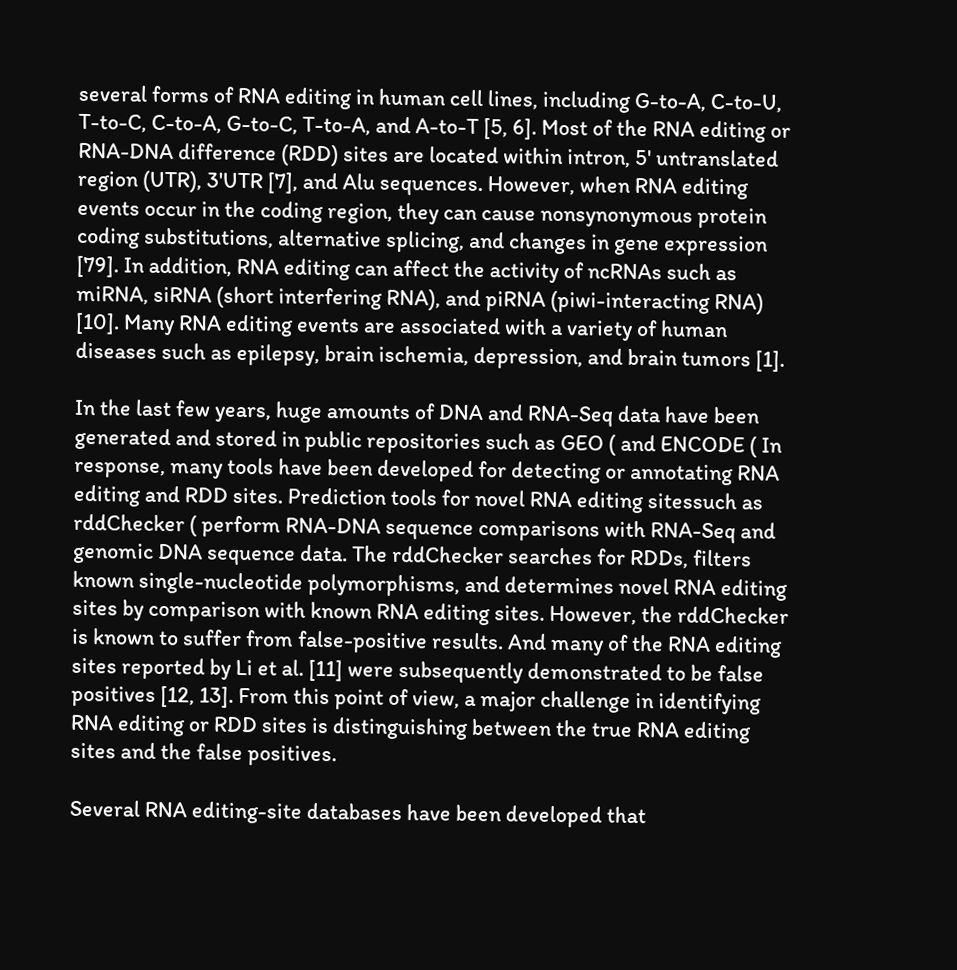several forms of RNA editing in human cell lines, including G-to-A, C-to-U, T-to-C, C-to-A, G-to-C, T-to-A, and A-to-T [5, 6]. Most of the RNA editing or RNA-DNA difference (RDD) sites are located within intron, 5' untranslated region (UTR), 3'UTR [7], and Alu sequences. However, when RNA editing events occur in the coding region, they can cause nonsynonymous protein coding substitutions, alternative splicing, and changes in gene expression [79]. In addition, RNA editing can affect the activity of ncRNAs such as miRNA, siRNA (short interfering RNA), and piRNA (piwi-interacting RNA) [10]. Many RNA editing events are associated with a variety of human diseases such as epilepsy, brain ischemia, depression, and brain tumors [1].

In the last few years, huge amounts of DNA and RNA-Seq data have been generated and stored in public repositories such as GEO ( and ENCODE ( In response, many tools have been developed for detecting or annotating RNA editing and RDD sites. Prediction tools for novel RNA editing sitessuch as rddChecker ( perform RNA-DNA sequence comparisons with RNA-Seq and genomic DNA sequence data. The rddChecker searches for RDDs, filters known single-nucleotide polymorphisms, and determines novel RNA editing sites by comparison with known RNA editing sites. However, the rddChecker is known to suffer from false-positive results. And many of the RNA editing sites reported by Li et al. [11] were subsequently demonstrated to be false positives [12, 13]. From this point of view, a major challenge in identifying RNA editing or RDD sites is distinguishing between the true RNA editing sites and the false positives.

Several RNA editing-site databases have been developed that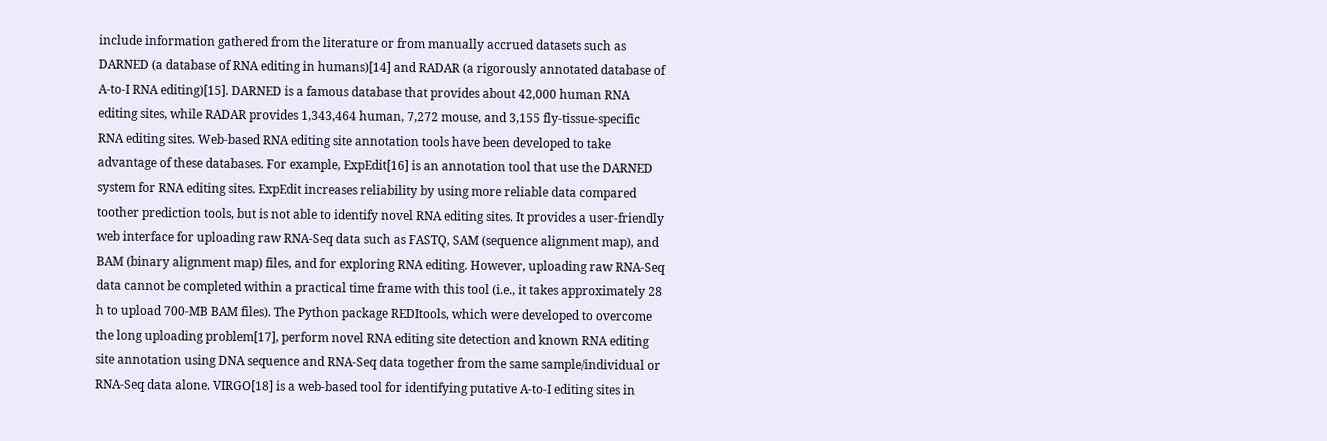include information gathered from the literature or from manually accrued datasets such as DARNED (a database of RNA editing in humans)[14] and RADAR (a rigorously annotated database of A-to-I RNA editing)[15]. DARNED is a famous database that provides about 42,000 human RNA editing sites, while RADAR provides 1,343,464 human, 7,272 mouse, and 3,155 fly-tissue-specific RNA editing sites. Web-based RNA editing site annotation tools have been developed to take advantage of these databases. For example, ExpEdit[16] is an annotation tool that use the DARNED system for RNA editing sites. ExpEdit increases reliability by using more reliable data compared toother prediction tools, but is not able to identify novel RNA editing sites. It provides a user-friendly web interface for uploading raw RNA-Seq data such as FASTQ, SAM (sequence alignment map), and BAM (binary alignment map) files, and for exploring RNA editing. However, uploading raw RNA-Seq data cannot be completed within a practical time frame with this tool (i.e., it takes approximately 28 h to upload 700-MB BAM files). The Python package REDItools, which were developed to overcome the long uploading problem[17], perform novel RNA editing site detection and known RNA editing site annotation using DNA sequence and RNA-Seq data together from the same sample/individual or RNA-Seq data alone. VIRGO[18] is a web-based tool for identifying putative A-to-I editing sites in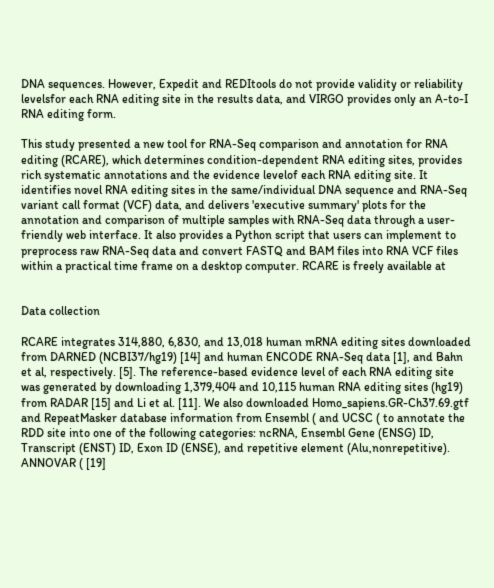DNA sequences. However, Expedit and REDItools do not provide validity or reliability levelsfor each RNA editing site in the results data, and VIRGO provides only an A-to-I RNA editing form.

This study presented a new tool for RNA-Seq comparison and annotation for RNA editing (RCARE), which determines condition-dependent RNA editing sites, provides rich systematic annotations and the evidence levelof each RNA editing site. It identifies novel RNA editing sites in the same/individual DNA sequence and RNA-Seq variant call format (VCF) data, and delivers 'executive summary' plots for the annotation and comparison of multiple samples with RNA-Seq data through a user-friendly web interface. It also provides a Python script that users can implement to preprocess raw RNA-Seq data and convert FASTQ and BAM files into RNA VCF files within a practical time frame on a desktop computer. RCARE is freely available at


Data collection

RCARE integrates 314,880, 6,830, and 13,018 human mRNA editing sites downloaded from DARNED (NCBI37/hg19) [14] and human ENCODE RNA-Seq data [1], and Bahn et al, respectively. [5]. The reference-based evidence level of each RNA editing site was generated by downloading 1,379,404 and 10,115 human RNA editing sites (hg19) from RADAR [15] and Li et al. [11]. We also downloaded Homo_sapiens.GR-Ch37.69.gtf and RepeatMasker database information from Ensembl ( and UCSC ( to annotate the RDD site into one of the following categories: ncRNA, Ensembl Gene (ENSG) ID, Transcript (ENST) ID, Exon ID (ENSE), and repetitive element (Alu,nonrepetitive). ANNOVAR ( [19]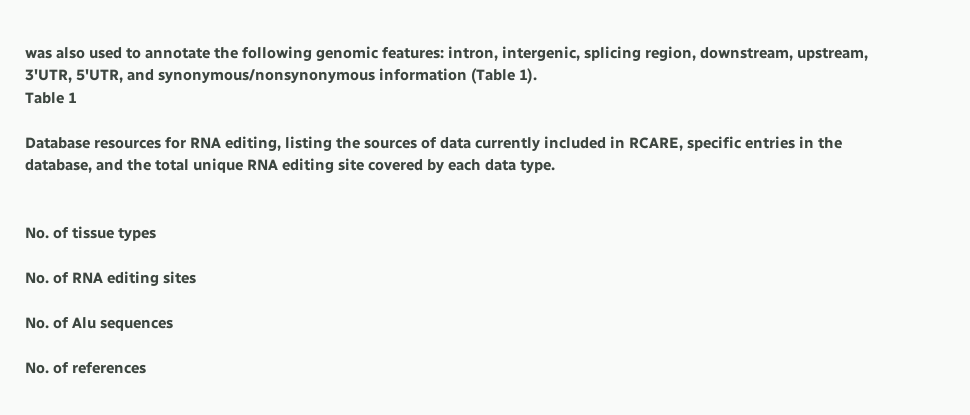was also used to annotate the following genomic features: intron, intergenic, splicing region, downstream, upstream, 3'UTR, 5'UTR, and synonymous/nonsynonymous information (Table 1).
Table 1

Database resources for RNA editing, listing the sources of data currently included in RCARE, specific entries in the database, and the total unique RNA editing site covered by each data type.


No. of tissue types

No. of RNA editing sites

No. of Alu sequences

No. of references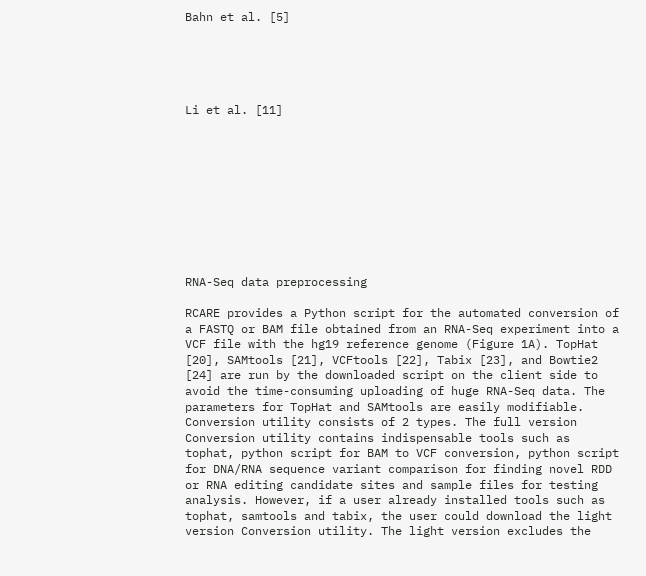Bahn et al. [5]





Li et al. [11]










RNA-Seq data preprocessing

RCARE provides a Python script for the automated conversion of a FASTQ or BAM file obtained from an RNA-Seq experiment into a VCF file with the hg19 reference genome (Figure 1A). TopHat [20], SAMtools [21], VCFtools [22], Tabix [23], and Bowtie2 [24] are run by the downloaded script on the client side to avoid the time-consuming uploading of huge RNA-Seq data. The parameters for TopHat and SAMtools are easily modifiable. Conversion utility consists of 2 types. The full version Conversion utility contains indispensable tools such as tophat, python script for BAM to VCF conversion, python script for DNA/RNA sequence variant comparison for finding novel RDD or RNA editing candidate sites and sample files for testing analysis. However, if a user already installed tools such as tophat, samtools and tabix, the user could download the light version Conversion utility. The light version excludes the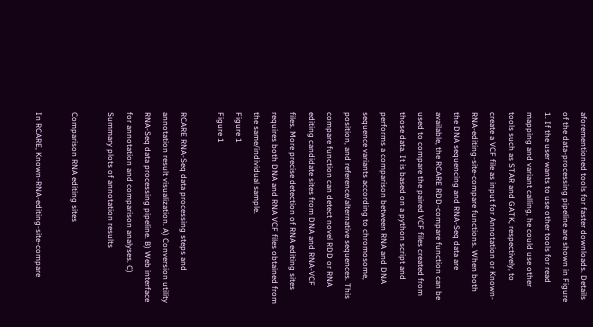aforementioned tools for faster downloads. Details of the data-processing pipeline are shown in Figure 1. If the user wants to use other tools for read mapping and variant calling, he could use other tools such as STAR and GATK, respectively, to create a VCF file as input for Annotation or Known-RNA-editing-site-compare functions. When both the DNA sequencing and RNA-Seq data are available, the RCARE RDD-compare function can be used to compare the paired VCF files created from those data. It is based on a python script and performs a comparison between RNA and DNA sequence variants according to chromosome, position, and reference/alternative sequences. This compare function can detect novel RDD or RNA editing candidate sites from DNA and RNA-VCF files. More precise detection of RNA editing sites requires both DNA and RNA VCF files obtained from the same/individual sample.
Figure 1
Figure 1

RCARE RNA-Seq data processing steps and annotation result visualization. A) Conversion utility RNA-Seq data processing pipeline. B) Web interface for annotation and comparison analyses. C) Summary plots of annotation results

Comparison RNA editing sites

In RCARE, Known-RNA-editing-site-compare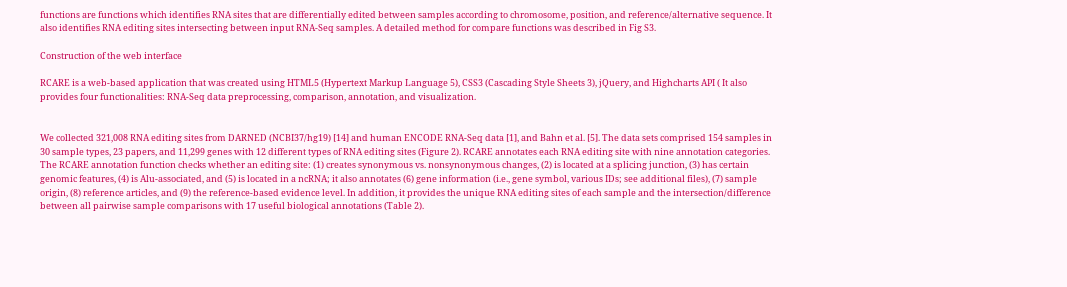functions are functions which identifies RNA sites that are differentially edited between samples according to chromosome, position, and reference/alternative sequence. It also identifies RNA editing sites intersecting between input RNA-Seq samples. A detailed method for compare functions was described in Fig S3.

Construction of the web interface

RCARE is a web-based application that was created using HTML5 (Hypertext Markup Language 5), CSS3 (Cascading Style Sheets 3), jQuery, and Highcharts API ( It also provides four functionalities: RNA-Seq data preprocessing, comparison, annotation, and visualization.


We collected 321,008 RNA editing sites from DARNED (NCBI37/hg19) [14] and human ENCODE RNA-Seq data [1], and Bahn et al. [5]. The data sets comprised 154 samples in 30 sample types, 23 papers, and 11,299 genes with 12 different types of RNA editing sites (Figure 2). RCARE annotates each RNA editing site with nine annotation categories. The RCARE annotation function checks whether an editing site: (1) creates synonymous vs. nonsynonymous changes, (2) is located at a splicing junction, (3) has certain genomic features, (4) is Alu-associated, and (5) is located in a ncRNA; it also annotates (6) gene information (i.e., gene symbol, various IDs; see additional files), (7) sample origin, (8) reference articles, and (9) the reference-based evidence level. In addition, it provides the unique RNA editing sites of each sample and the intersection/difference between all pairwise sample comparisons with 17 useful biological annotations (Table 2).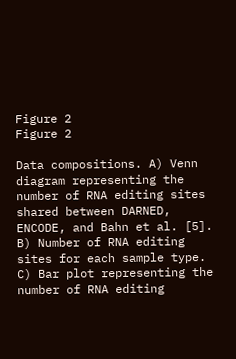Figure 2
Figure 2

Data compositions. A) Venn diagram representing the number of RNA editing sites shared between DARNED, ENCODE, and Bahn et al. [5]. B) Number of RNA editing sites for each sample type. C) Bar plot representing the number of RNA editing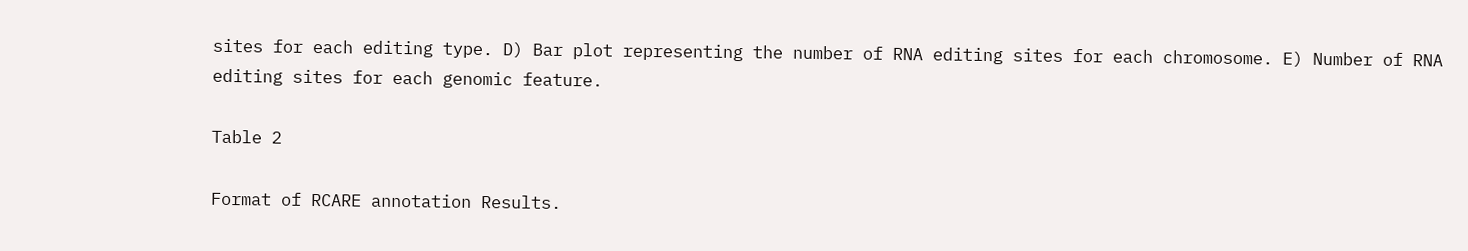sites for each editing type. D) Bar plot representing the number of RNA editing sites for each chromosome. E) Number of RNA editing sites for each genomic feature.

Table 2

Format of RCARE annotation Results.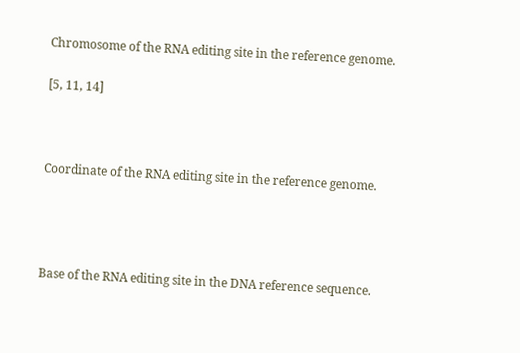Chromosome of the RNA editing site in the reference genome.

[5, 11, 14]



Coordinate of the RNA editing site in the reference genome.




Base of the RNA editing site in the DNA reference sequence.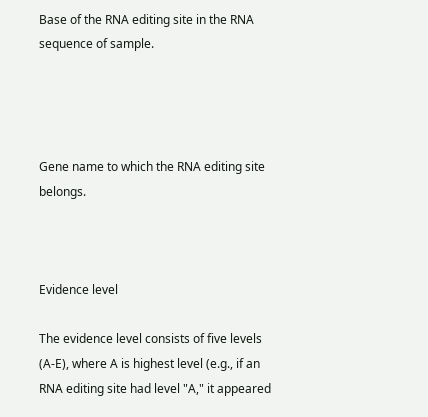Base of the RNA editing site in the RNA sequence of sample.




Gene name to which the RNA editing site belongs.



Evidence level

The evidence level consists of five levels (A-E), where A is highest level (e.g., if an RNA editing site had level "A," it appeared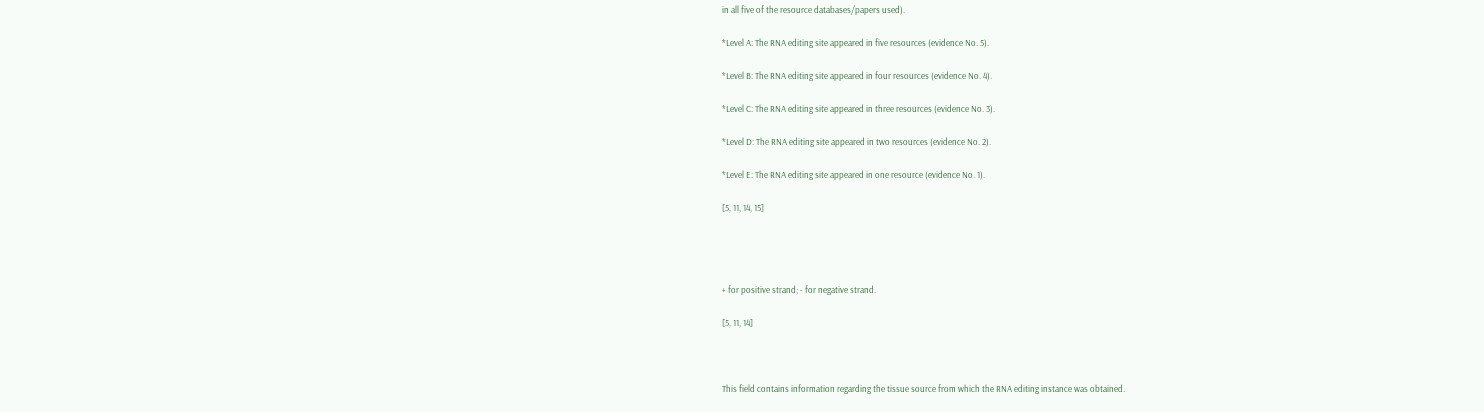in all five of the resource databases/papers used).

*Level A: The RNA editing site appeared in five resources (evidence No. 5).

*Level B: The RNA editing site appeared in four resources (evidence No. 4).

*Level C: The RNA editing site appeared in three resources (evidence No. 3).

*Level D: The RNA editing site appeared in two resources (evidence No. 2).

*Level E: The RNA editing site appeared in one resource (evidence No. 1).

[5, 11, 14, 15]




+ for positive strand; - for negative strand.

[5, 11, 14]



This field contains information regarding the tissue source from which the RNA editing instance was obtained.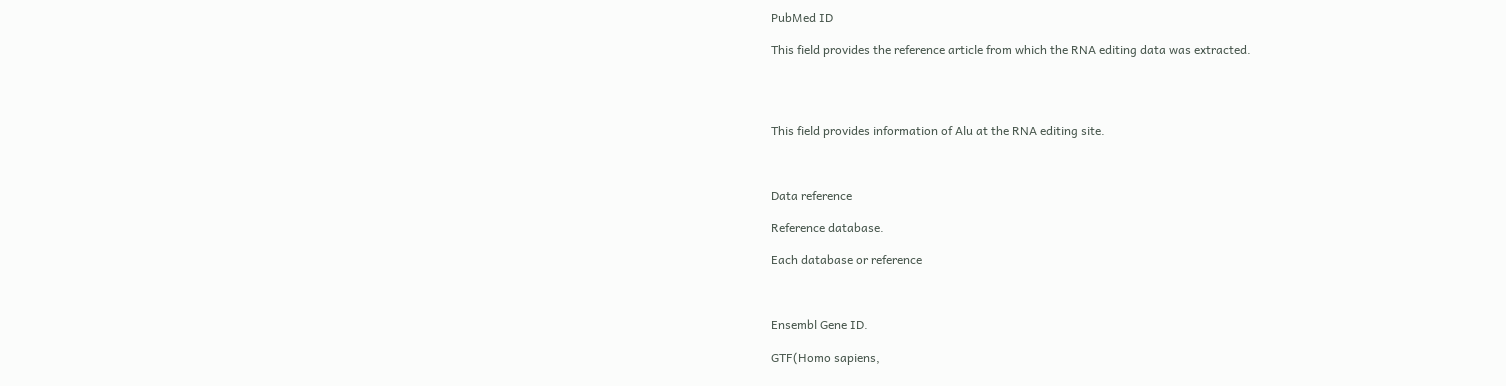PubMed ID

This field provides the reference article from which the RNA editing data was extracted.




This field provides information of Alu at the RNA editing site.



Data reference

Reference database.

Each database or reference



Ensembl Gene ID.

GTF(Homo sapiens,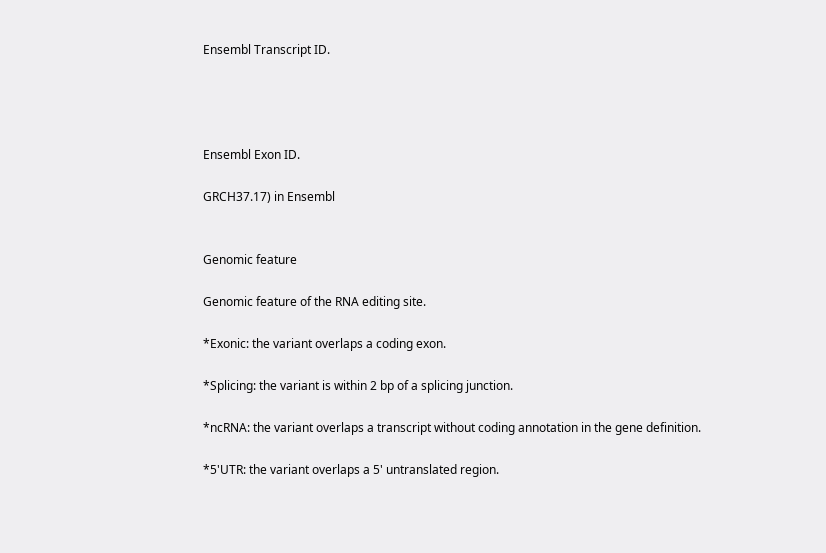Ensembl Transcript ID.




Ensembl Exon ID.

GRCH37.17) in Ensembl


Genomic feature

Genomic feature of the RNA editing site.

*Exonic: the variant overlaps a coding exon.

*Splicing: the variant is within 2 bp of a splicing junction.

*ncRNA: the variant overlaps a transcript without coding annotation in the gene definition.

*5'UTR: the variant overlaps a 5' untranslated region.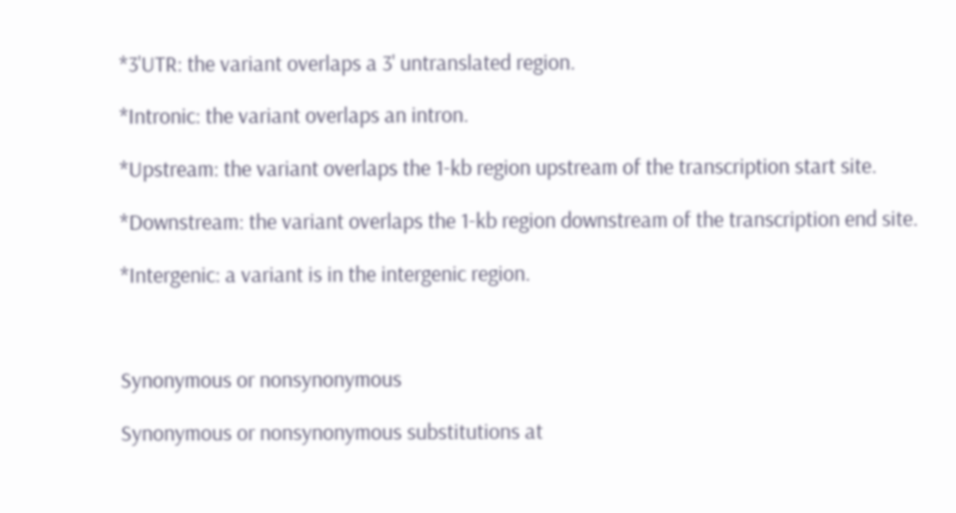*3'UTR: the variant overlaps a 3' untranslated region.

*Intronic: the variant overlaps an intron.

*Upstream: the variant overlaps the 1-kb region upstream of the transcription start site.

*Downstream: the variant overlaps the 1-kb region downstream of the transcription end site.

*Intergenic: a variant is in the intergenic region.



Synonymous or nonsynonymous

Synonymous or nonsynonymous substitutions at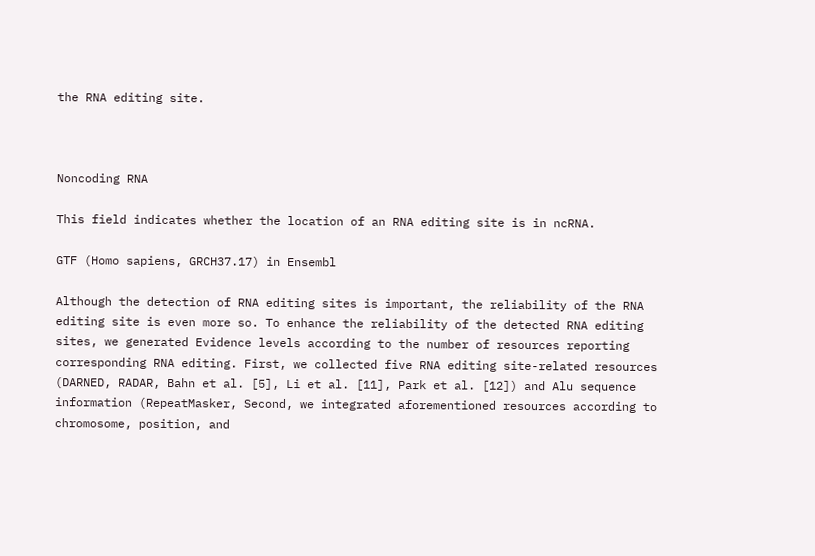the RNA editing site.



Noncoding RNA

This field indicates whether the location of an RNA editing site is in ncRNA.

GTF (Homo sapiens, GRCH37.17) in Ensembl

Although the detection of RNA editing sites is important, the reliability of the RNA editing site is even more so. To enhance the reliability of the detected RNA editing sites, we generated Evidence levels according to the number of resources reporting corresponding RNA editing. First, we collected five RNA editing site-related resources (DARNED, RADAR, Bahn et al. [5], Li et al. [11], Park et al. [12]) and Alu sequence information (RepeatMasker, Second, we integrated aforementioned resources according to chromosome, position, and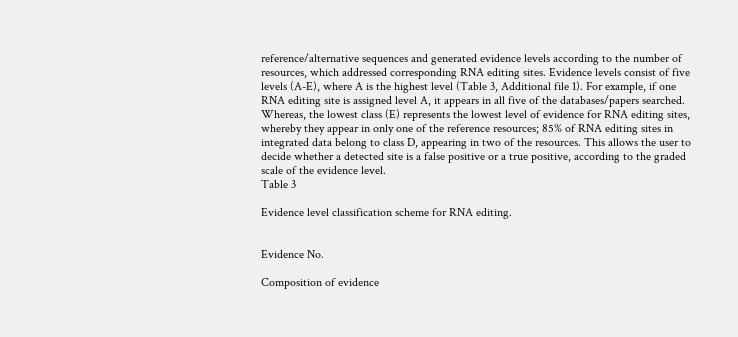reference/alternative sequences and generated evidence levels according to the number of resources, which addressed corresponding RNA editing sites. Evidence levels consist of five levels (A-E), where A is the highest level (Table 3, Additional file 1). For example, if one RNA editing site is assigned level A, it appears in all five of the databases/papers searched. Whereas, the lowest class (E) represents the lowest level of evidence for RNA editing sites, whereby they appear in only one of the reference resources; 85% of RNA editing sites in integrated data belong to class D, appearing in two of the resources. This allows the user to decide whether a detected site is a false positive or a true positive, according to the graded scale of the evidence level.
Table 3

Evidence level classification scheme for RNA editing.


Evidence No.

Composition of evidence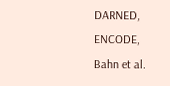DARNED, ENCODE, Bahn et al.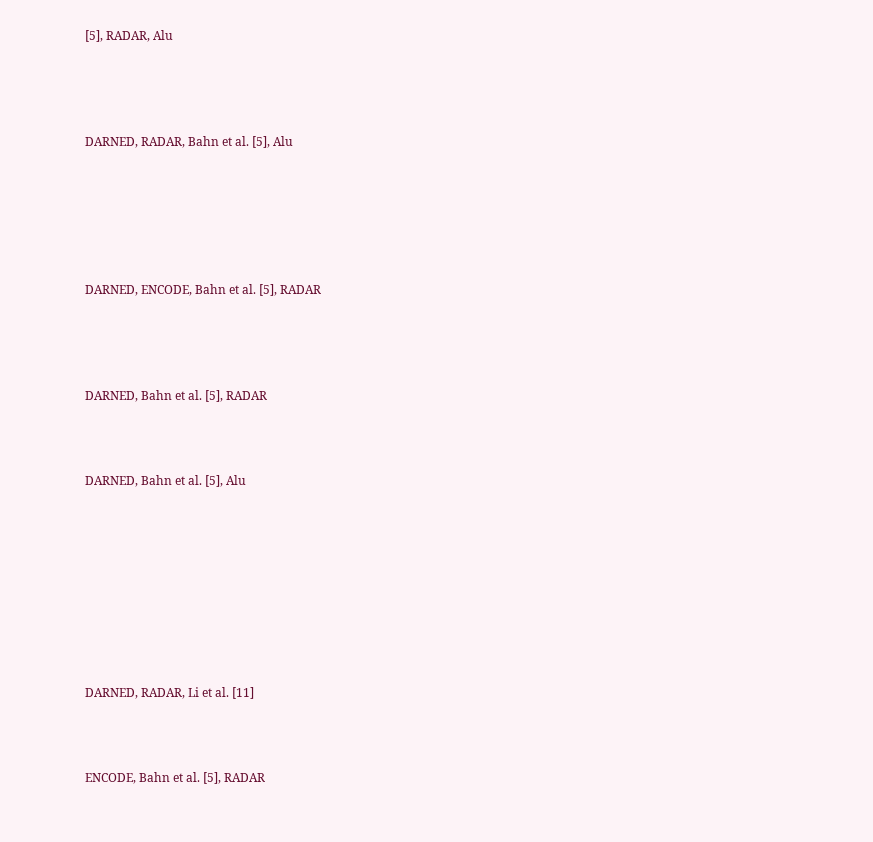[5], RADAR, Alu




DARNED, RADAR, Bahn et al. [5], Alu






DARNED, ENCODE, Bahn et al. [5], RADAR




DARNED, Bahn et al. [5], RADAR



DARNED, Bahn et al. [5], Alu









DARNED, RADAR, Li et al. [11]



ENCODE, Bahn et al. [5], RADAR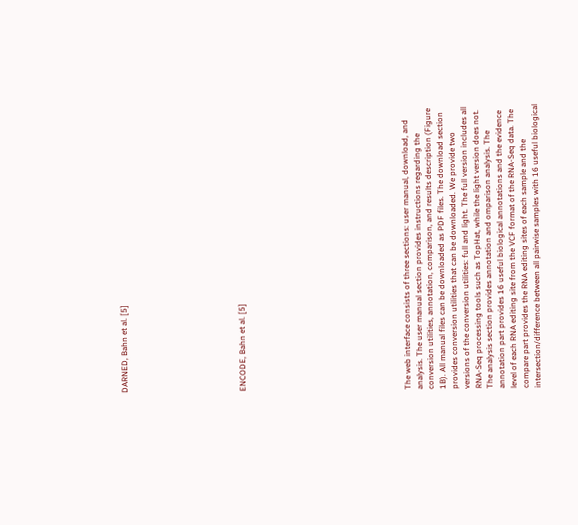DARNED, Bahn et al. [5]









ENCODE, Bahn et al. [5]













The web interface consists of three sections: user manual, download, and analysis. The user manual section provides instructions regarding the conversion utilities, annotation, comparison, and results description (Figure 1B). All manual files can be downloaded as PDF files. The download section provides conversion utilities that can be downloaded. We provide two versions of the conversion utilities: full and light. The full version includes all RNA-Seq processing tools such as TopHat, while the light version does not. The analysis section provides annotation and omparison analysis. The annotation part provides 16 useful biological annotations and the evidence level of each RNA editing site from the VCF format of the RNA-Seq data. The compare part provides the RNA editing sites of each sample and the intersection/difference between all pairwise samples with 16 useful biological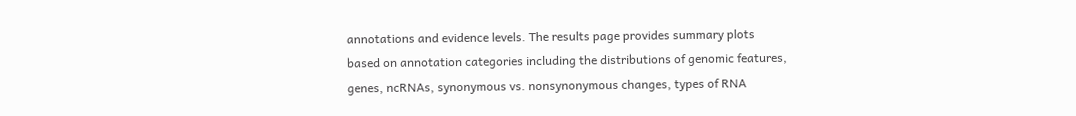annotations and evidence levels. The results page provides summary plots based on annotation categories including the distributions of genomic features, genes, ncRNAs, synonymous vs. nonsynonymous changes, types of RNA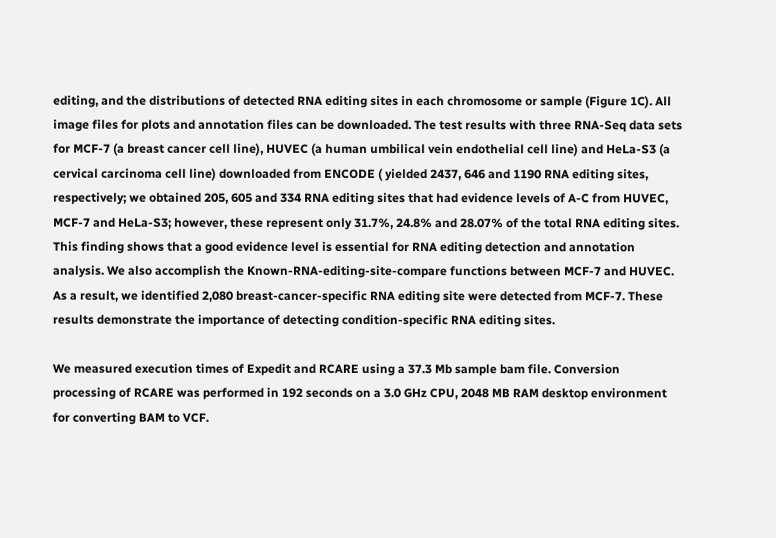editing, and the distributions of detected RNA editing sites in each chromosome or sample (Figure 1C). All image files for plots and annotation files can be downloaded. The test results with three RNA-Seq data sets for MCF-7 (a breast cancer cell line), HUVEC (a human umbilical vein endothelial cell line) and HeLa-S3 (a cervical carcinoma cell line) downloaded from ENCODE ( yielded 2437, 646 and 1190 RNA editing sites, respectively; we obtained 205, 605 and 334 RNA editing sites that had evidence levels of A-C from HUVEC, MCF-7 and HeLa-S3; however, these represent only 31.7%, 24.8% and 28.07% of the total RNA editing sites. This finding shows that a good evidence level is essential for RNA editing detection and annotation analysis. We also accomplish the Known-RNA-editing-site-compare functions between MCF-7 and HUVEC. As a result, we identified 2,080 breast-cancer-specific RNA editing site were detected from MCF-7. These results demonstrate the importance of detecting condition-specific RNA editing sites.

We measured execution times of Expedit and RCARE using a 37.3 Mb sample bam file. Conversion processing of RCARE was performed in 192 seconds on a 3.0 GHz CPU, 2048 MB RAM desktop environment for converting BAM to VCF.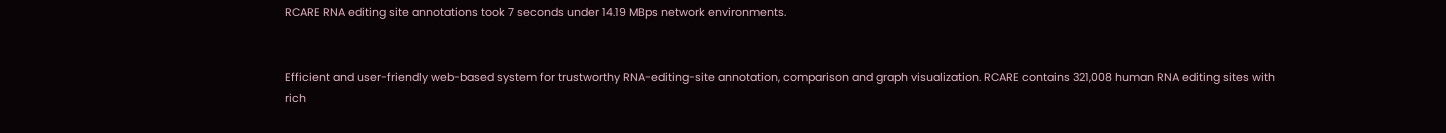RCARE RNA editing site annotations took 7 seconds under 14.19 MBps network environments.


Efficient and user-friendly web-based system for trustworthy RNA-editing-site annotation, comparison and graph visualization. RCARE contains 321,008 human RNA editing sites with rich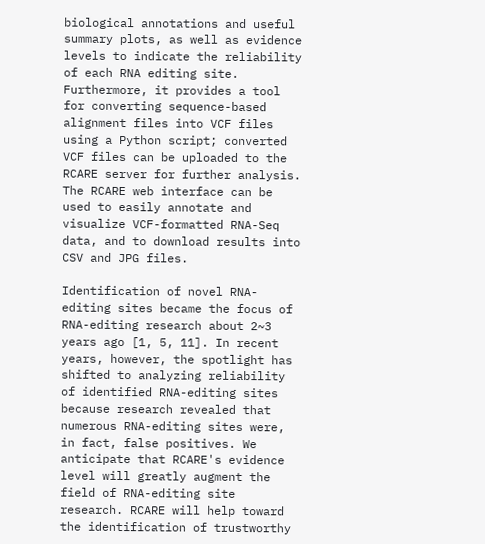biological annotations and useful summary plots, as well as evidence levels to indicate the reliability of each RNA editing site. Furthermore, it provides a tool for converting sequence-based alignment files into VCF files using a Python script; converted VCF files can be uploaded to the RCARE server for further analysis. The RCARE web interface can be used to easily annotate and visualize VCF-formatted RNA-Seq data, and to download results into CSV and JPG files.

Identification of novel RNA-editing sites became the focus of RNA-editing research about 2~3 years ago [1, 5, 11]. In recent years, however, the spotlight has shifted to analyzing reliability of identified RNA-editing sites because research revealed that numerous RNA-editing sites were, in fact, false positives. We anticipate that RCARE's evidence level will greatly augment the field of RNA-editing site research. RCARE will help toward the identification of trustworthy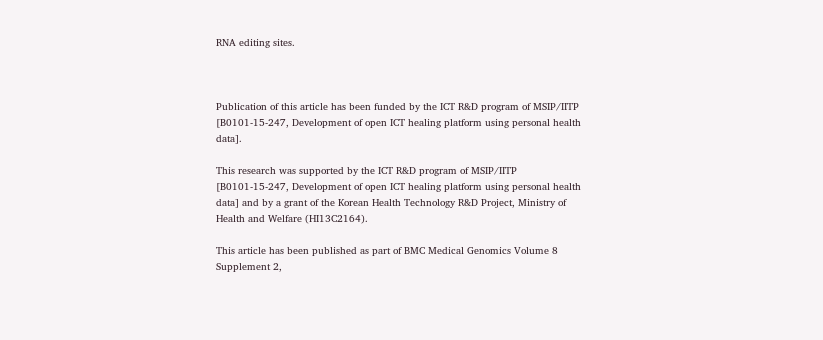RNA editing sites.



Publication of this article has been funded by the ICT R&D program of MSIP/IITP [B0101-15-247, Development of open ICT healing platform using personal health data].

This research was supported by the ICT R&D program of MSIP/IITP [B0101-15-247, Development of open ICT healing platform using personal health data] and by a grant of the Korean Health Technology R&D Project, Ministry of Health and Welfare (HI13C2164).

This article has been published as part of BMC Medical Genomics Volume 8 Supplement 2,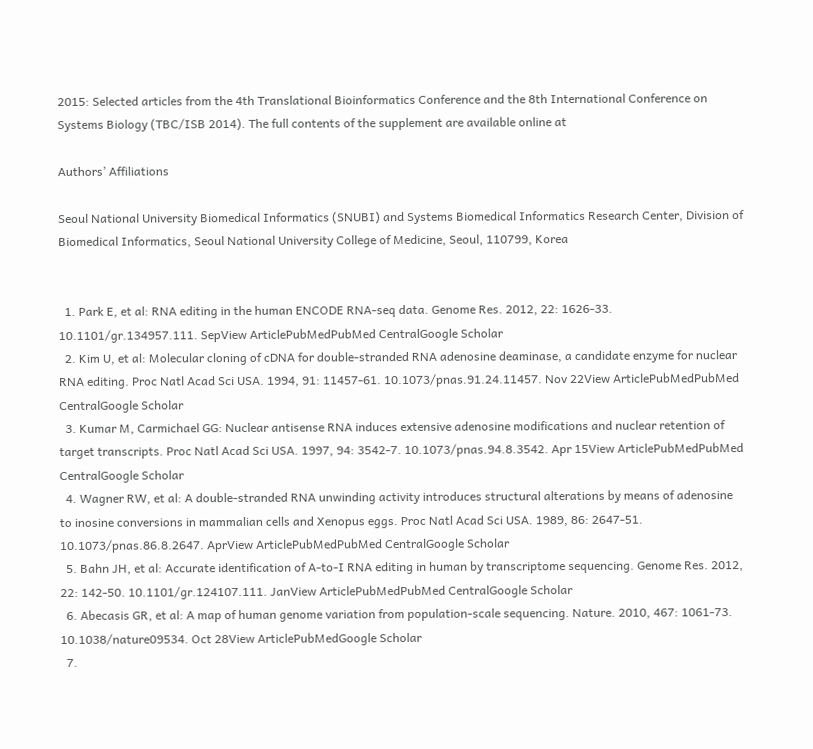2015: Selected articles from the 4th Translational Bioinformatics Conference and the 8th International Conference on Systems Biology (TBC/ISB 2014). The full contents of the supplement are available online at

Authors’ Affiliations

Seoul National University Biomedical Informatics (SNUBI) and Systems Biomedical Informatics Research Center, Division of Biomedical Informatics, Seoul National University College of Medicine, Seoul, 110799, Korea


  1. Park E, et al: RNA editing in the human ENCODE RNA-seq data. Genome Res. 2012, 22: 1626-33. 10.1101/gr.134957.111. SepView ArticlePubMedPubMed CentralGoogle Scholar
  2. Kim U, et al: Molecular cloning of cDNA for double-stranded RNA adenosine deaminase, a candidate enzyme for nuclear RNA editing. Proc Natl Acad Sci USA. 1994, 91: 11457-61. 10.1073/pnas.91.24.11457. Nov 22View ArticlePubMedPubMed CentralGoogle Scholar
  3. Kumar M, Carmichael GG: Nuclear antisense RNA induces extensive adenosine modifications and nuclear retention of target transcripts. Proc Natl Acad Sci USA. 1997, 94: 3542-7. 10.1073/pnas.94.8.3542. Apr 15View ArticlePubMedPubMed CentralGoogle Scholar
  4. Wagner RW, et al: A double-stranded RNA unwinding activity introduces structural alterations by means of adenosine to inosine conversions in mammalian cells and Xenopus eggs. Proc Natl Acad Sci USA. 1989, 86: 2647-51. 10.1073/pnas.86.8.2647. AprView ArticlePubMedPubMed CentralGoogle Scholar
  5. Bahn JH, et al: Accurate identification of A-to-I RNA editing in human by transcriptome sequencing. Genome Res. 2012, 22: 142-50. 10.1101/gr.124107.111. JanView ArticlePubMedPubMed CentralGoogle Scholar
  6. Abecasis GR, et al: A map of human genome variation from population-scale sequencing. Nature. 2010, 467: 1061-73. 10.1038/nature09534. Oct 28View ArticlePubMedGoogle Scholar
  7.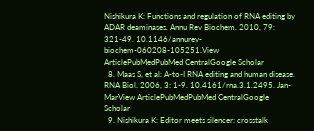Nishikura K: Functions and regulation of RNA editing by ADAR deaminases. Annu Rev Biochem. 2010, 79: 321-49. 10.1146/annurev-biochem-060208-105251.View ArticlePubMedPubMed CentralGoogle Scholar
  8. Maas S, et al: A-to-I RNA editing and human disease. RNA Biol. 2006, 3: 1-9. 10.4161/rna.3.1.2495. Jan-MarView ArticlePubMedPubMed CentralGoogle Scholar
  9. Nishikura K: Editor meets silencer: crosstalk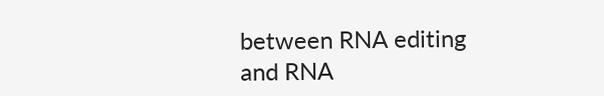between RNA editing and RNA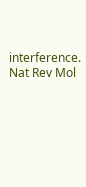interference. Nat Rev Mol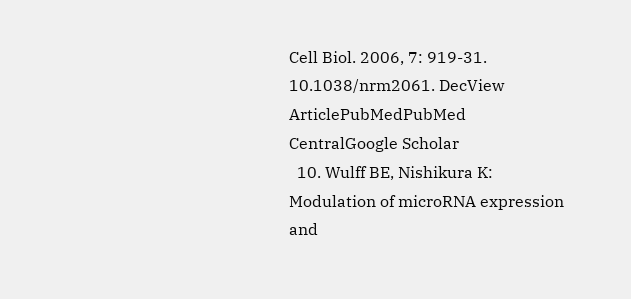Cell Biol. 2006, 7: 919-31. 10.1038/nrm2061. DecView ArticlePubMedPubMed CentralGoogle Scholar
  10. Wulff BE, Nishikura K: Modulation of microRNA expression and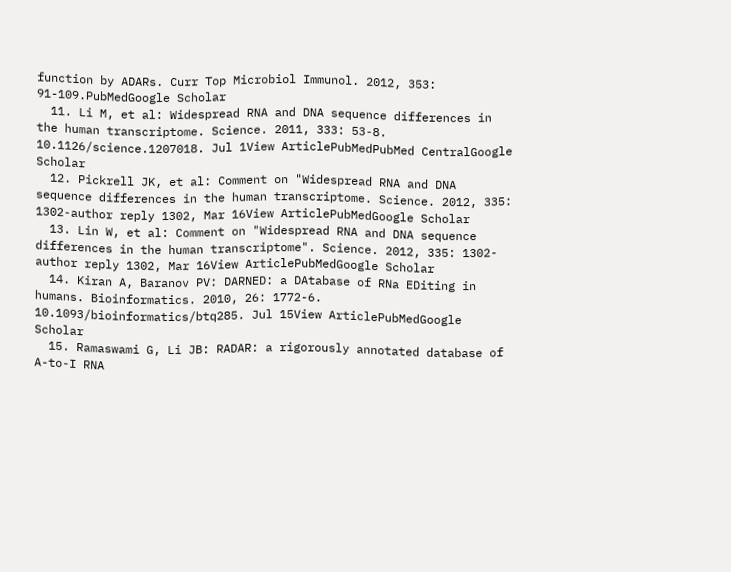function by ADARs. Curr Top Microbiol Immunol. 2012, 353: 91-109.PubMedGoogle Scholar
  11. Li M, et al: Widespread RNA and DNA sequence differences in the human transcriptome. Science. 2011, 333: 53-8. 10.1126/science.1207018. Jul 1View ArticlePubMedPubMed CentralGoogle Scholar
  12. Pickrell JK, et al: Comment on "Widespread RNA and DNA sequence differences in the human transcriptome. Science. 2012, 335: 1302-author reply 1302, Mar 16View ArticlePubMedGoogle Scholar
  13. Lin W, et al: Comment on "Widespread RNA and DNA sequence differences in the human transcriptome". Science. 2012, 335: 1302-author reply 1302, Mar 16View ArticlePubMedGoogle Scholar
  14. Kiran A, Baranov PV: DARNED: a DAtabase of RNa EDiting in humans. Bioinformatics. 2010, 26: 1772-6. 10.1093/bioinformatics/btq285. Jul 15View ArticlePubMedGoogle Scholar
  15. Ramaswami G, Li JB: RADAR: a rigorously annotated database of A-to-I RNA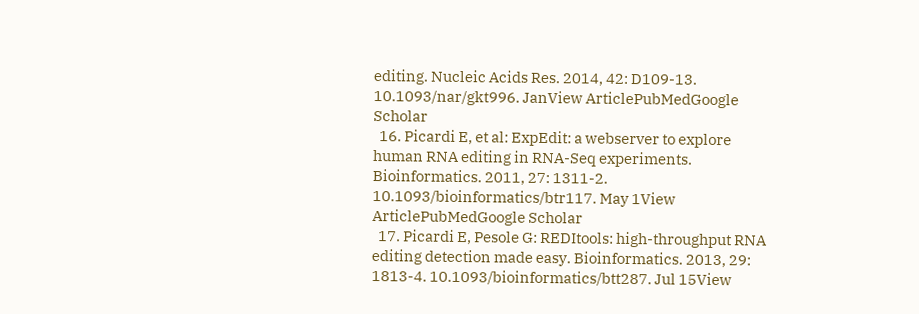editing. Nucleic Acids Res. 2014, 42: D109-13. 10.1093/nar/gkt996. JanView ArticlePubMedGoogle Scholar
  16. Picardi E, et al: ExpEdit: a webserver to explore human RNA editing in RNA-Seq experiments. Bioinformatics. 2011, 27: 1311-2. 10.1093/bioinformatics/btr117. May 1View ArticlePubMedGoogle Scholar
  17. Picardi E, Pesole G: REDItools: high-throughput RNA editing detection made easy. Bioinformatics. 2013, 29: 1813-4. 10.1093/bioinformatics/btt287. Jul 15View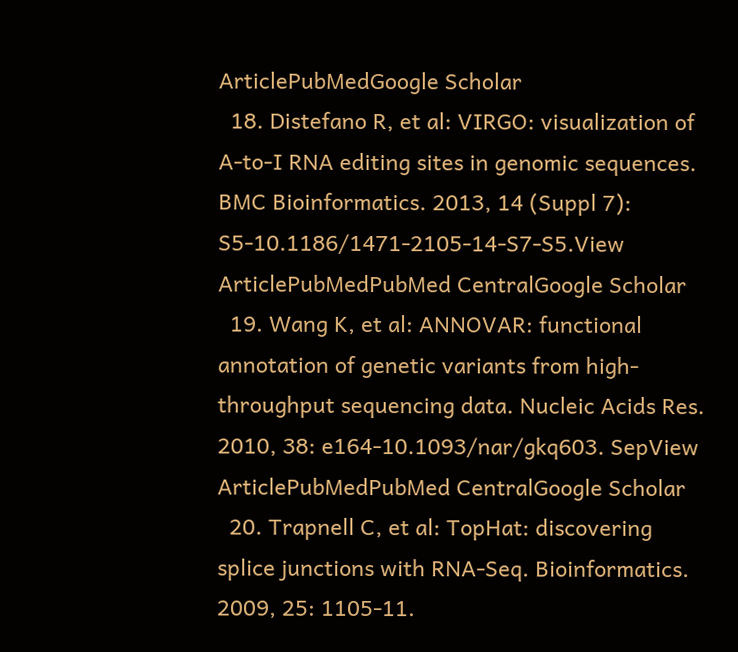ArticlePubMedGoogle Scholar
  18. Distefano R, et al: VIRGO: visualization of A-to-I RNA editing sites in genomic sequences. BMC Bioinformatics. 2013, 14 (Suppl 7): S5-10.1186/1471-2105-14-S7-S5.View ArticlePubMedPubMed CentralGoogle Scholar
  19. Wang K, et al: ANNOVAR: functional annotation of genetic variants from high-throughput sequencing data. Nucleic Acids Res. 2010, 38: e164-10.1093/nar/gkq603. SepView ArticlePubMedPubMed CentralGoogle Scholar
  20. Trapnell C, et al: TopHat: discovering splice junctions with RNA-Seq. Bioinformatics. 2009, 25: 1105-11.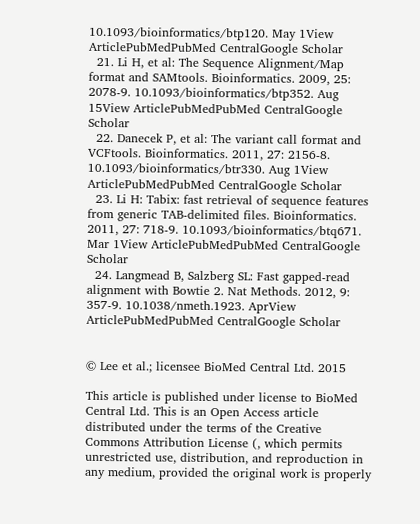10.1093/bioinformatics/btp120. May 1View ArticlePubMedPubMed CentralGoogle Scholar
  21. Li H, et al: The Sequence Alignment/Map format and SAMtools. Bioinformatics. 2009, 25: 2078-9. 10.1093/bioinformatics/btp352. Aug 15View ArticlePubMedPubMed CentralGoogle Scholar
  22. Danecek P, et al: The variant call format and VCFtools. Bioinformatics. 2011, 27: 2156-8. 10.1093/bioinformatics/btr330. Aug 1View ArticlePubMedPubMed CentralGoogle Scholar
  23. Li H: Tabix: fast retrieval of sequence features from generic TAB-delimited files. Bioinformatics. 2011, 27: 718-9. 10.1093/bioinformatics/btq671. Mar 1View ArticlePubMedPubMed CentralGoogle Scholar
  24. Langmead B, Salzberg SL: Fast gapped-read alignment with Bowtie 2. Nat Methods. 2012, 9: 357-9. 10.1038/nmeth.1923. AprView ArticlePubMedPubMed CentralGoogle Scholar


© Lee et al.; licensee BioMed Central Ltd. 2015

This article is published under license to BioMed Central Ltd. This is an Open Access article distributed under the terms of the Creative Commons Attribution License (, which permits unrestricted use, distribution, and reproduction in any medium, provided the original work is properly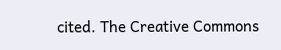cited. The Creative Commons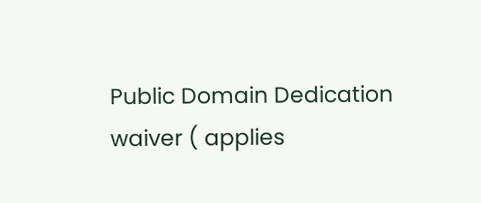Public Domain Dedication waiver ( applies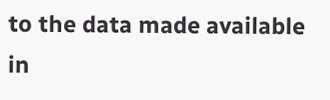to the data made available in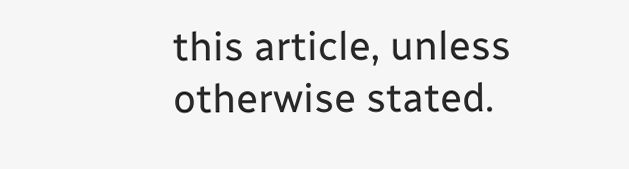this article, unless otherwise stated.